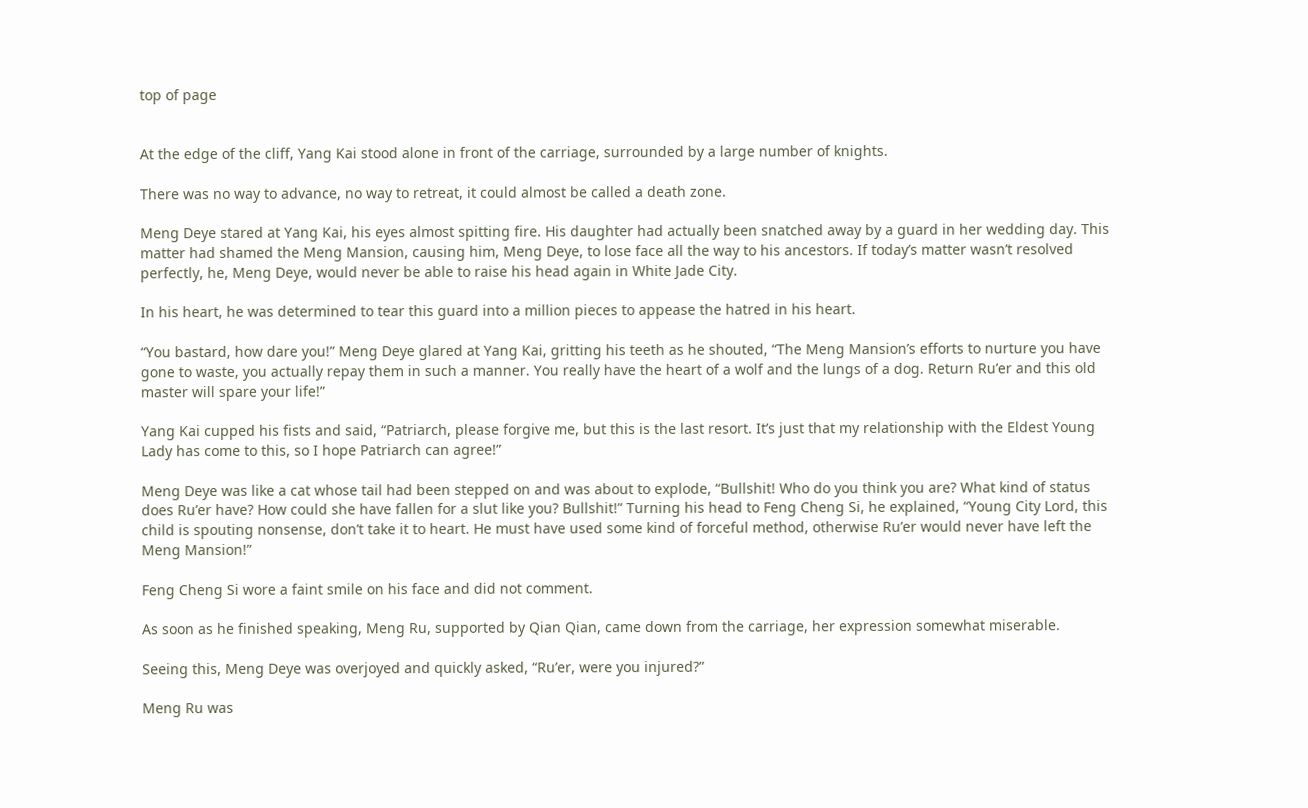top of page


At the edge of the cliff, Yang Kai stood alone in front of the carriage, surrounded by a large number of knights.

There was no way to advance, no way to retreat, it could almost be called a death zone.

Meng Deye stared at Yang Kai, his eyes almost spitting fire. His daughter had actually been snatched away by a guard in her wedding day. This matter had shamed the Meng Mansion, causing him, Meng Deye, to lose face all the way to his ancestors. If today’s matter wasn’t resolved perfectly, he, Meng Deye, would never be able to raise his head again in White Jade City.

In his heart, he was determined to tear this guard into a million pieces to appease the hatred in his heart.

“You bastard, how dare you!” Meng Deye glared at Yang Kai, gritting his teeth as he shouted, “The Meng Mansion’s efforts to nurture you have gone to waste, you actually repay them in such a manner. You really have the heart of a wolf and the lungs of a dog. Return Ru’er and this old master will spare your life!”

Yang Kai cupped his fists and said, “Patriarch, please forgive me, but this is the last resort. It’s just that my relationship with the Eldest Young Lady has come to this, so I hope Patriarch can agree!”

Meng Deye was like a cat whose tail had been stepped on and was about to explode, “Bullshit! Who do you think you are? What kind of status does Ru’er have? How could she have fallen for a slut like you? Bullshit!” Turning his head to Feng Cheng Si, he explained, “Young City Lord, this child is spouting nonsense, don’t take it to heart. He must have used some kind of forceful method, otherwise Ru’er would never have left the Meng Mansion!”

Feng Cheng Si wore a faint smile on his face and did not comment.

As soon as he finished speaking, Meng Ru, supported by Qian Qian, came down from the carriage, her expression somewhat miserable.

Seeing this, Meng Deye was overjoyed and quickly asked, “Ru’er, were you injured?”

Meng Ru was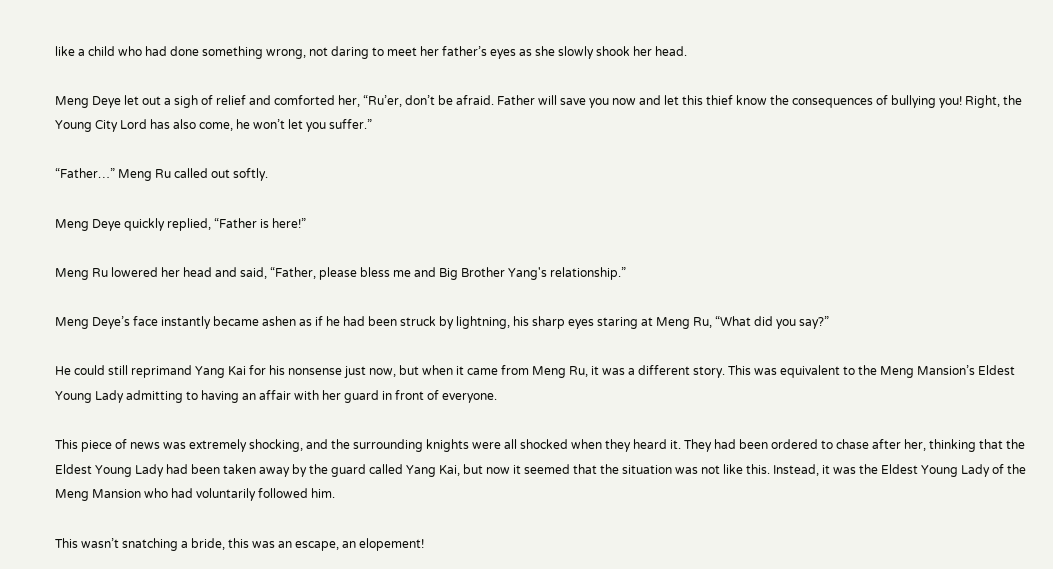like a child who had done something wrong, not daring to meet her father’s eyes as she slowly shook her head.

Meng Deye let out a sigh of relief and comforted her, “Ru’er, don’t be afraid. Father will save you now and let this thief know the consequences of bullying you! Right, the Young City Lord has also come, he won’t let you suffer.”

“Father…” Meng Ru called out softly.

Meng Deye quickly replied, “Father is here!”

Meng Ru lowered her head and said, “Father, please bless me and Big Brother Yang's relationship.”

Meng Deye’s face instantly became ashen as if he had been struck by lightning, his sharp eyes staring at Meng Ru, “What did you say?”

He could still reprimand Yang Kai for his nonsense just now, but when it came from Meng Ru, it was a different story. This was equivalent to the Meng Mansion’s Eldest Young Lady admitting to having an affair with her guard in front of everyone.

This piece of news was extremely shocking, and the surrounding knights were all shocked when they heard it. They had been ordered to chase after her, thinking that the Eldest Young Lady had been taken away by the guard called Yang Kai, but now it seemed that the situation was not like this. Instead, it was the Eldest Young Lady of the Meng Mansion who had voluntarily followed him.

This wasn’t snatching a bride, this was an escape, an elopement!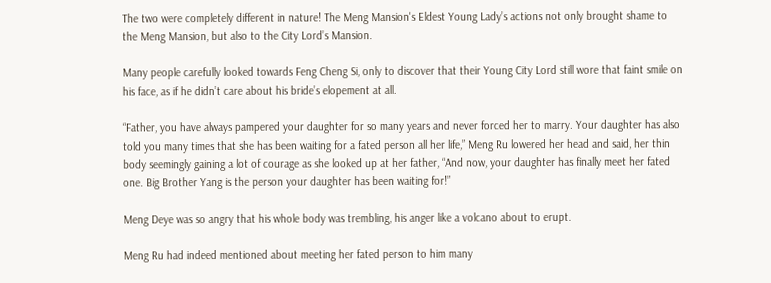The two were completely different in nature! The Meng Mansion's Eldest Young Lady’s actions not only brought shame to the Meng Mansion, but also to the City Lord’s Mansion.

Many people carefully looked towards Feng Cheng Si, only to discover that their Young City Lord still wore that faint smile on his face, as if he didn’t care about his bride’s elopement at all.

“Father, you have always pampered your daughter for so many years and never forced her to marry. Your daughter has also told you many times that she has been waiting for a fated person all her life,” Meng Ru lowered her head and said, her thin body seemingly gaining a lot of courage as she looked up at her father, “And now, your daughter has finally meet her fated one. Big Brother Yang is the person your daughter has been waiting for!”

Meng Deye was so angry that his whole body was trembling, his anger like a volcano about to erupt.

Meng Ru had indeed mentioned about meeting her fated person to him many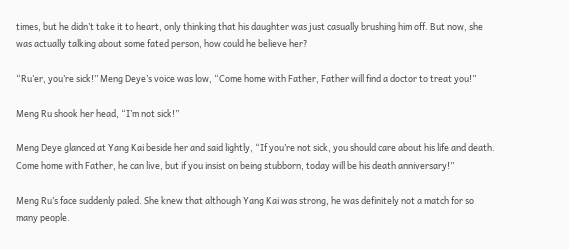times, but he didn’t take it to heart, only thinking that his daughter was just casually brushing him off. But now, she was actually talking about some fated person, how could he believe her?

“Ru’er, you’re sick!” Meng Deye’s voice was low, “Come home with Father, Father will find a doctor to treat you!”

Meng Ru shook her head, “I’m not sick!”

Meng Deye glanced at Yang Kai beside her and said lightly, “If you’re not sick, you should care about his life and death. Come home with Father, he can live, but if you insist on being stubborn, today will be his death anniversary!”

Meng Ru’s face suddenly paled. She knew that although Yang Kai was strong, he was definitely not a match for so many people.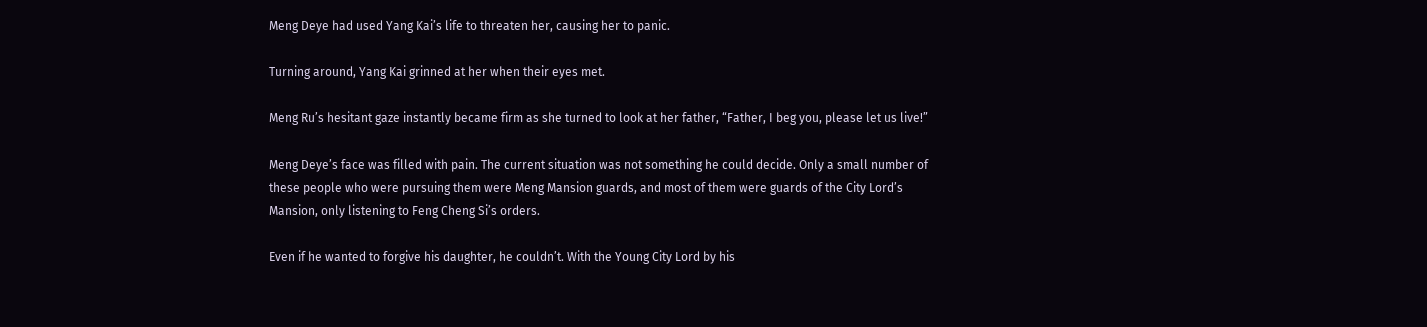Meng Deye had used Yang Kai’s life to threaten her, causing her to panic.

Turning around, Yang Kai grinned at her when their eyes met.

Meng Ru’s hesitant gaze instantly became firm as she turned to look at her father, “Father, I beg you, please let us live!”

Meng Deye’s face was filled with pain. The current situation was not something he could decide. Only a small number of these people who were pursuing them were Meng Mansion guards, and most of them were guards of the City Lord’s Mansion, only listening to Feng Cheng Si’s orders.

Even if he wanted to forgive his daughter, he couldn’t. With the Young City Lord by his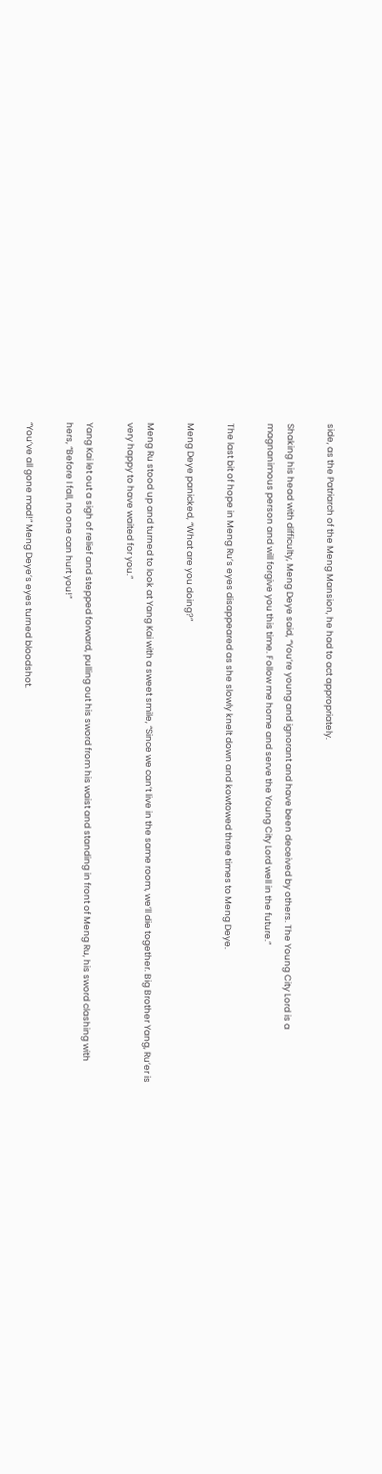side, as the Patriarch of the Meng Mansion, he had to act appropriately.

Shaking his head with difficulty, Meng Deye said, “You’re young and ignorant and have been deceived by others. The Young City Lord is a magnanimous person and will forgive you this time. Follow me home and serve the Young City Lord well in the future.”

The last bit of hope in Meng Ru’s eyes disappeared as she slowly knelt down and kowtowed three times to Meng Deye.

Meng Deye panicked, “What are you doing?”

Meng Ru stood up and turned to look at Yang Kai with a sweet smile, “Since we can’t live in the same room, we’ll die together. Big Brother Yang, Ru’er is very happy to have waited for you.”

Yang Kai let out a sigh of relief and stepped forward, pulling out his sword from his waist and standing in front of Meng Ru, his sword clashing with hers, “Before I fall, no one can hurt you!”

“You’ve all gone mad!” Meng Deye’s eyes turned bloodshot.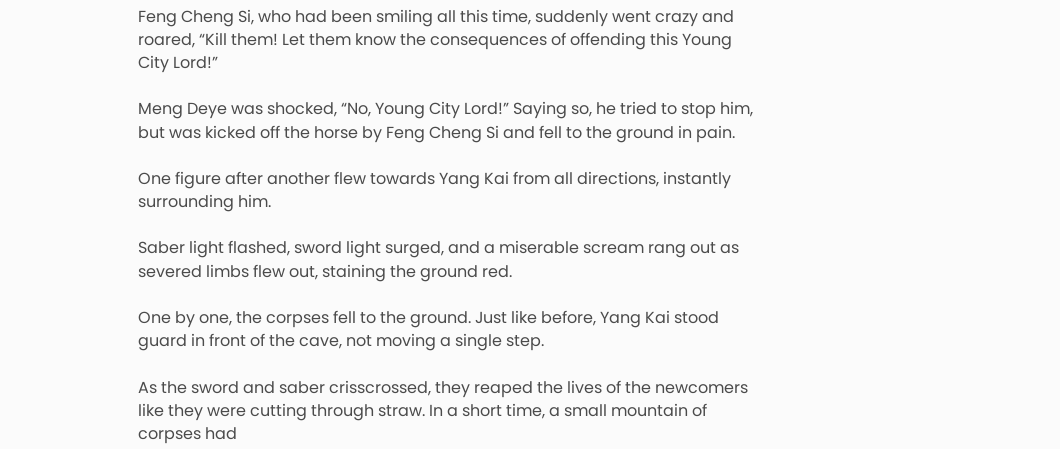Feng Cheng Si, who had been smiling all this time, suddenly went crazy and roared, “Kill them! Let them know the consequences of offending this Young City Lord!”

Meng Deye was shocked, “No, Young City Lord!” Saying so, he tried to stop him, but was kicked off the horse by Feng Cheng Si and fell to the ground in pain.

One figure after another flew towards Yang Kai from all directions, instantly surrounding him.

Saber light flashed, sword light surged, and a miserable scream rang out as severed limbs flew out, staining the ground red.

One by one, the corpses fell to the ground. Just like before, Yang Kai stood guard in front of the cave, not moving a single step.

As the sword and saber crisscrossed, they reaped the lives of the newcomers like they were cutting through straw. In a short time, a small mountain of corpses had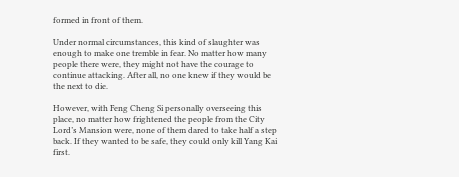formed in front of them.

Under normal circumstances, this kind of slaughter was enough to make one tremble in fear. No matter how many people there were, they might not have the courage to continue attacking. After all, no one knew if they would be the next to die.

However, with Feng Cheng Si personally overseeing this place, no matter how frightened the people from the City Lord’s Mansion were, none of them dared to take half a step back. If they wanted to be safe, they could only kill Yang Kai first.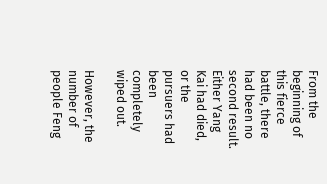From the beginning of this fierce battle, there had been no second result. Either Yang Kai had died, or the pursuers had been completely wiped out.

However, the number of people Feng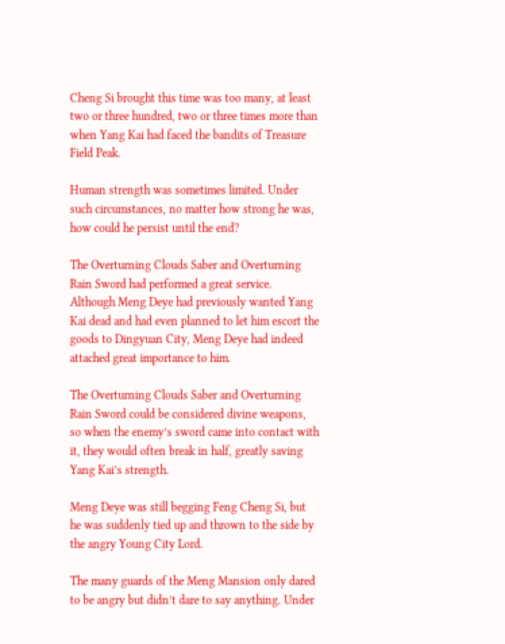Cheng Si brought this time was too many, at least two or three hundred, two or three times more than when Yang Kai had faced the bandits of Treasure Field Peak.

Human strength was sometimes limited. Under such circumstances, no matter how strong he was, how could he persist until the end?

The Overturning Clouds Saber and Overturning Rain Sword had performed a great service. Although Meng Deye had previously wanted Yang Kai dead and had even planned to let him escort the goods to Dingyuan City, Meng Deye had indeed attached great importance to him.

The Overturning Clouds Saber and Overturning Rain Sword could be considered divine weapons, so when the enemy’s sword came into contact with it, they would often break in half, greatly saving Yang Kai’s strength.

Meng Deye was still begging Feng Cheng Si, but he was suddenly tied up and thrown to the side by the angry Young City Lord.

The many guards of the Meng Mansion only dared to be angry but didn’t dare to say anything. Under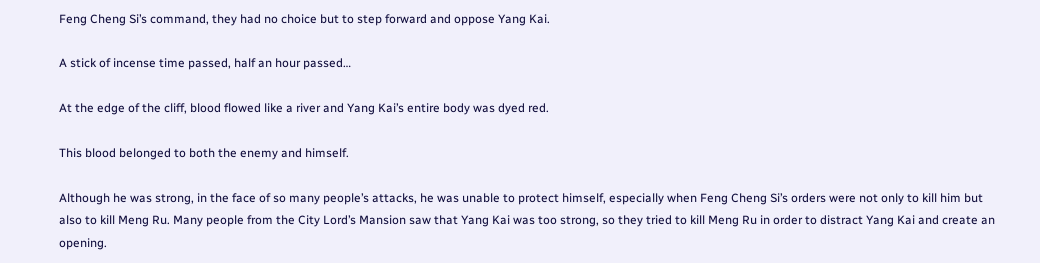Feng Cheng Si’s command, they had no choice but to step forward and oppose Yang Kai.

A stick of incense time passed, half an hour passed…

At the edge of the cliff, blood flowed like a river and Yang Kai’s entire body was dyed red.

This blood belonged to both the enemy and himself.

Although he was strong, in the face of so many people’s attacks, he was unable to protect himself, especially when Feng Cheng Si’s orders were not only to kill him but also to kill Meng Ru. Many people from the City Lord’s Mansion saw that Yang Kai was too strong, so they tried to kill Meng Ru in order to distract Yang Kai and create an opening.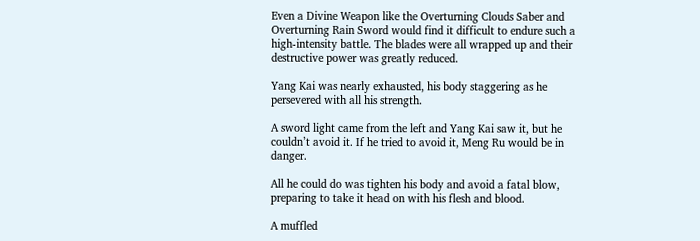Even a Divine Weapon like the Overturning Clouds Saber and Overturning Rain Sword would find it difficult to endure such a high-intensity battle. The blades were all wrapped up and their destructive power was greatly reduced.

Yang Kai was nearly exhausted, his body staggering as he persevered with all his strength.

A sword light came from the left and Yang Kai saw it, but he couldn’t avoid it. If he tried to avoid it, Meng Ru would be in danger.

All he could do was tighten his body and avoid a fatal blow, preparing to take it head on with his flesh and blood.

A muffled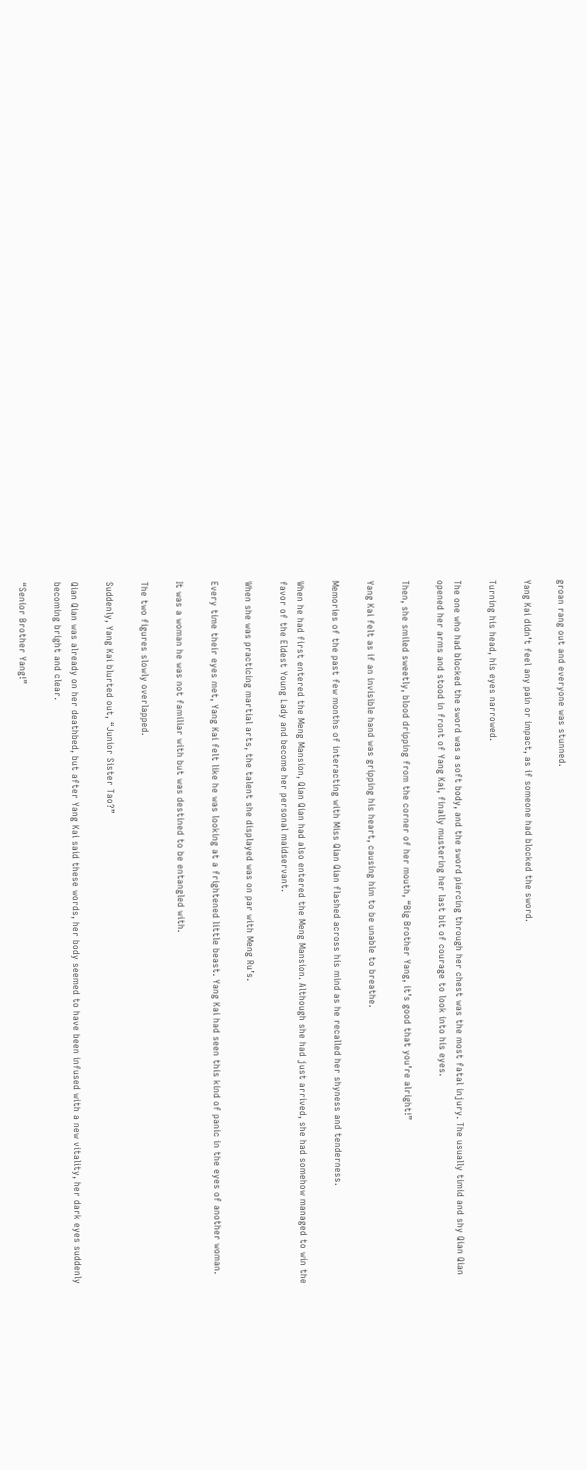groan rang out and everyone was stunned.

Yang Kai didn’t feel any pain or impact, as if someone had blocked the sword.

Turning his head, his eyes narrowed.

The one who had blocked the sword was a soft body, and the sword piercing through her chest was the most fatal injury. The usually timid and shy Qian Qian opened her arms and stood in front of Yang Kai, finally mustering her last bit of courage to look into his eyes.

Then, she smiled sweetly, blood dripping from the corner of her mouth, “Big Brother Yang, it’s good that you’re alright!”

Yang Kai felt as if an invisible hand was gripping his heart, causing him to be unable to breathe.

Memories of the past few months of interacting with Miss Qian Qian flashed across his mind as he recalled her shyness and tenderness.

When he had first entered the Meng Mansion, Qian Qian had also entered the Meng Mansion. Although she had just arrived, she had somehow managed to win the favor of the Eldest Young Lady and become her personal maidservant.

When she was practicing martial arts, the talent she displayed was on par with Meng Ru’s.

Every time their eyes met, Yang Kai felt like he was looking at a frightened little beast. Yang Kai had seen this kind of panic in the eyes of another woman.

It was a woman he was not familiar with but was destined to be entangled with.

The two figures slowly overlapped.

Suddenly, Yang Kai blurted out, “Junior Sister Tao?”

Qian Qian was already on her deathbed, but after Yang Kai said these words, her body seemed to have been infused with a new vitality, her dark eyes suddenly becoming bright and clear.

“Senior Brother Yang!”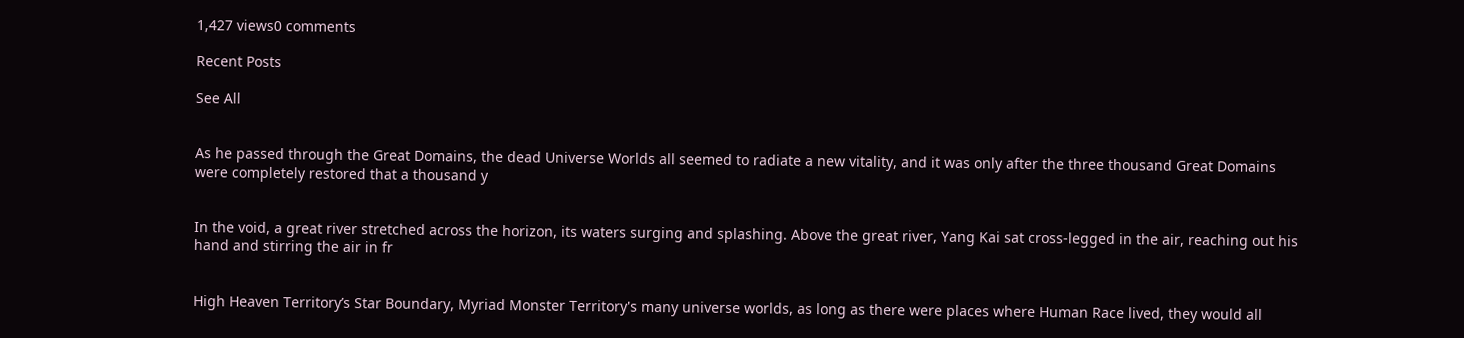1,427 views0 comments

Recent Posts

See All


As he passed through the Great Domains, the dead Universe Worlds all seemed to radiate a new vitality, and it was only after the three thousand Great Domains were completely restored that a thousand y


In the void, a great river stretched across the horizon, its waters surging and splashing. Above the great river, Yang Kai sat cross-legged in the air, reaching out his hand and stirring the air in fr


High Heaven Territory’s Star Boundary, Myriad Monster Territory's many universe worlds, as long as there were places where Human Race lived, they would all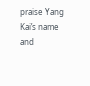praise Yang Kai’s name and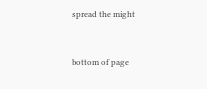spread the might


bottom of page